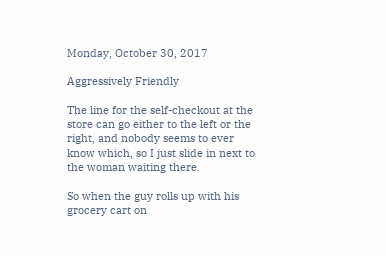Monday, October 30, 2017

Aggressively Friendly

The line for the self-checkout at the store can go either to the left or the right, and nobody seems to ever know which, so I just slide in next to the woman waiting there.

So when the guy rolls up with his grocery cart on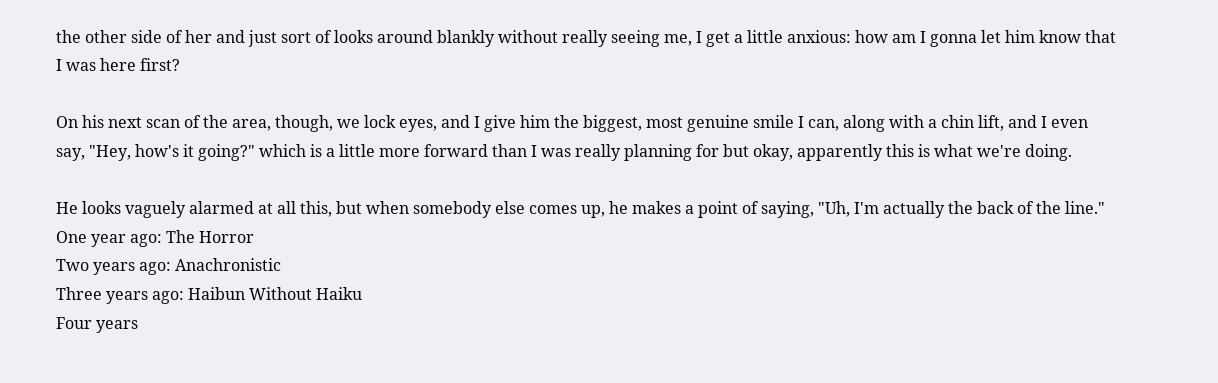the other side of her and just sort of looks around blankly without really seeing me, I get a little anxious: how am I gonna let him know that I was here first?

On his next scan of the area, though, we lock eyes, and I give him the biggest, most genuine smile I can, along with a chin lift, and I even say, "Hey, how's it going?" which is a little more forward than I was really planning for but okay, apparently this is what we're doing.

He looks vaguely alarmed at all this, but when somebody else comes up, he makes a point of saying, "Uh, I'm actually the back of the line."
One year ago: The Horror
Two years ago: Anachronistic
Three years ago: Haibun Without Haiku
Four years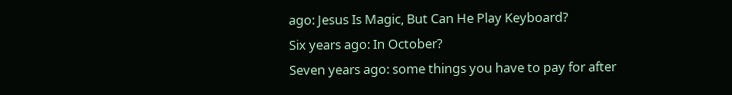ago: Jesus Is Magic, But Can He Play Keyboard?
Six years ago: In October?
Seven years ago: some things you have to pay for after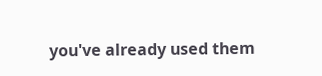you've already used them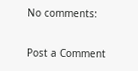No comments:

Post a Comment